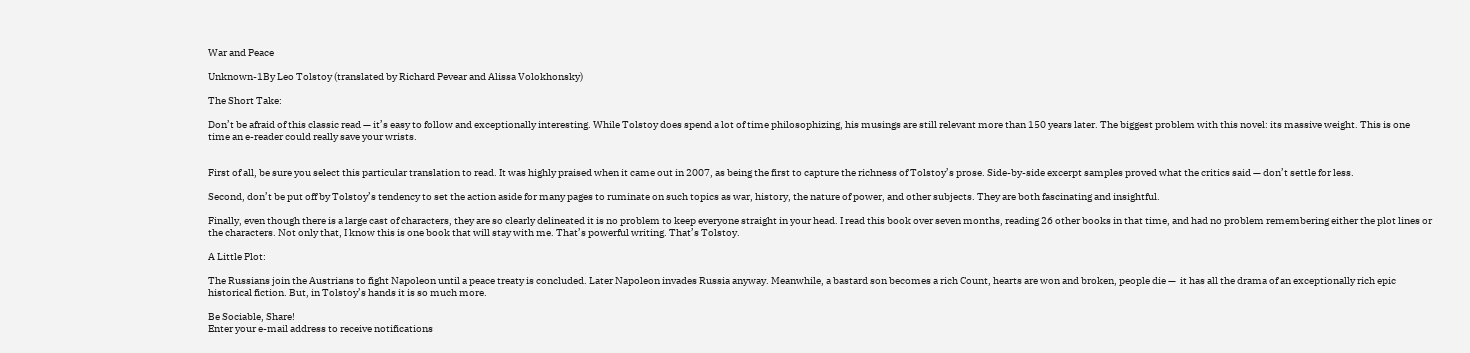War and Peace

Unknown-1By Leo Tolstoy (translated by Richard Pevear and Alissa Volokhonsky)

The Short Take:

Don’t be afraid of this classic read — it’s easy to follow and exceptionally interesting. While Tolstoy does spend a lot of time philosophizing, his musings are still relevant more than 150 years later. The biggest problem with this novel: its massive weight. This is one time an e-reader could really save your wrists.


First of all, be sure you select this particular translation to read. It was highly praised when it came out in 2007, as being the first to capture the richness of Tolstoy’s prose. Side-by-side excerpt samples proved what the critics said — don’t settle for less.

Second, don’t be put off by Tolstoy’s tendency to set the action aside for many pages to ruminate on such topics as war, history, the nature of power, and other subjects. They are both fascinating and insightful.

Finally, even though there is a large cast of characters, they are so clearly delineated it is no problem to keep everyone straight in your head. I read this book over seven months, reading 26 other books in that time, and had no problem remembering either the plot lines or the characters. Not only that, I know this is one book that will stay with me. That’s powerful writing. That’s Tolstoy.

A Little Plot:

The Russians join the Austrians to fight Napoleon until a peace treaty is concluded. Later Napoleon invades Russia anyway. Meanwhile, a bastard son becomes a rich Count, hearts are won and broken, people die —  it has all the drama of an exceptionally rich epic historical fiction. But, in Tolstoy’s hands it is so much more.

Be Sociable, Share!
Enter your e-mail address to receive notifications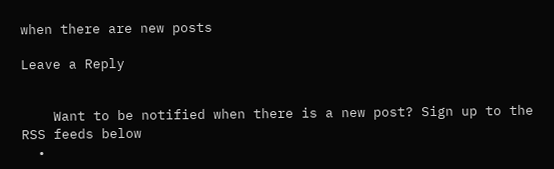when there are new posts

Leave a Reply


    Want to be notified when there is a new post? Sign up to the RSS feeds below
  •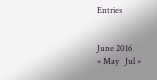Entries


June 2016
« May   Jul »